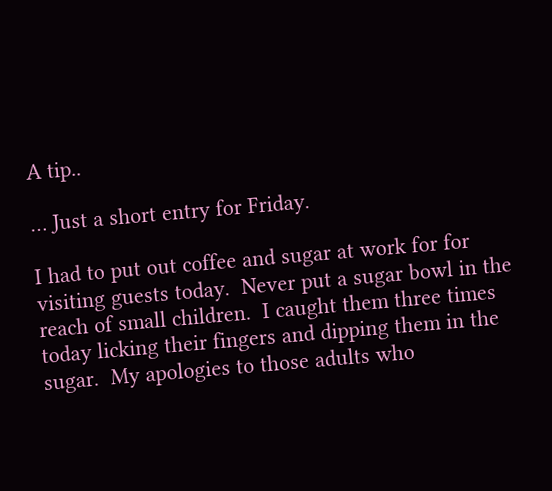A tip..

… Just a short entry for Friday.

I had to put out coffee and sugar at work for for visiting guests today.  Never put a sugar bowl in the reach of small children.  I caught them three times today licking their fingers and dipping them in the sugar.  My apologies to those adults who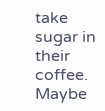take sugar in their coffee.  Maybe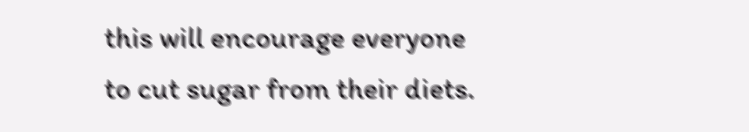this will encourage everyone to cut sugar from their diets.